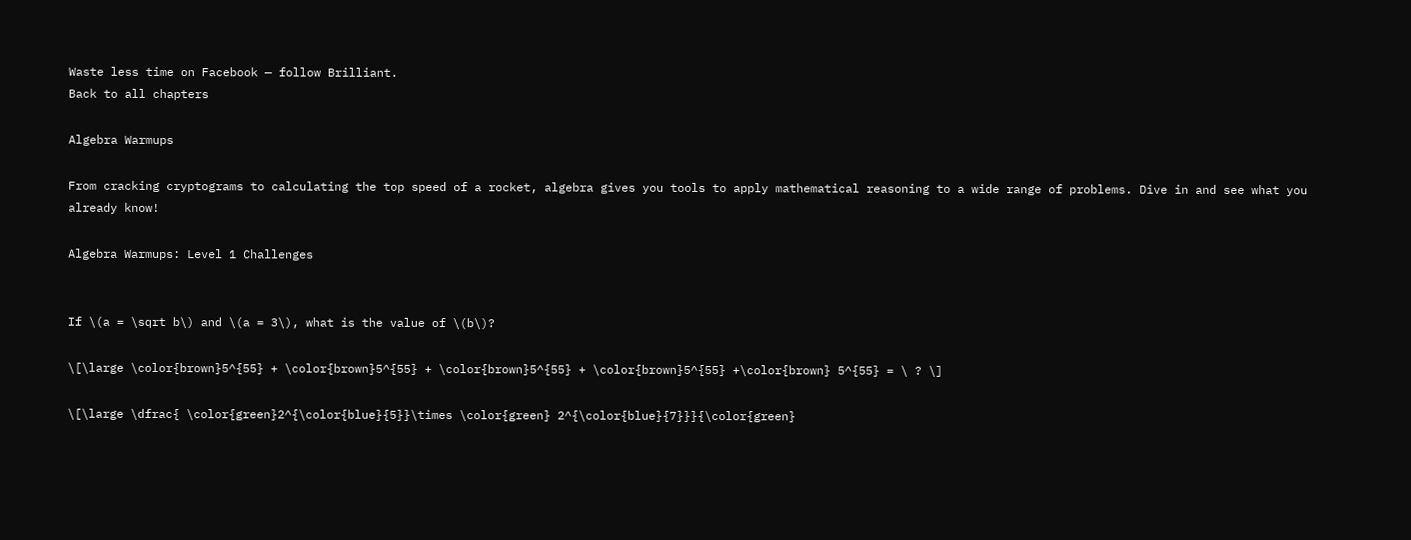Waste less time on Facebook — follow Brilliant.
Back to all chapters

Algebra Warmups

From cracking cryptograms to calculating the top speed of a rocket, algebra gives you tools to apply mathematical reasoning to a wide range of problems. Dive in and see what you already know!

Algebra Warmups: Level 1 Challenges


If \(a = \sqrt b\) and \(a = 3\), what is the value of \(b\)?

\[\large \color{brown}5^{55} + \color{brown}5^{55} + \color{brown}5^{55} + \color{brown}5^{55} +\color{brown} 5^{55} = \ ? \]

\[\large \dfrac{ \color{green}2^{\color{blue}{5}}\times \color{green} 2^{\color{blue}{7}}}{\color{green}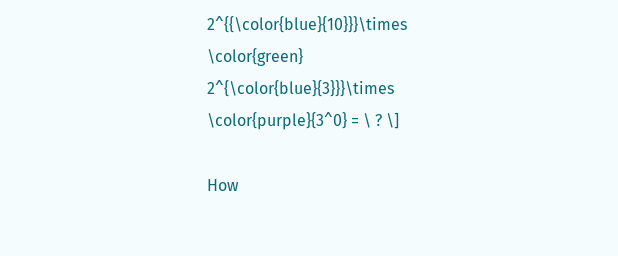2^{{\color{blue}{10}}}\times \color{green} 2^{\color{blue}{3}}}\times \color{purple}{3^0} = \ ? \]

How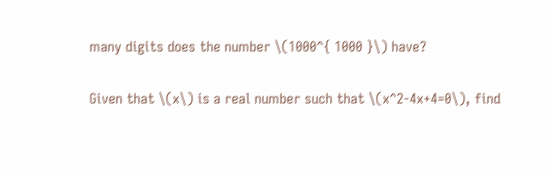many digits does the number \(1000^{ 1000 }\) have?

Given that \(x\) is a real number such that \(x^2-4x+4=0\), find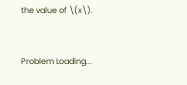the value of \(x\).


Problem Loading...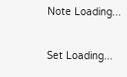Note Loading...

Set Loading...